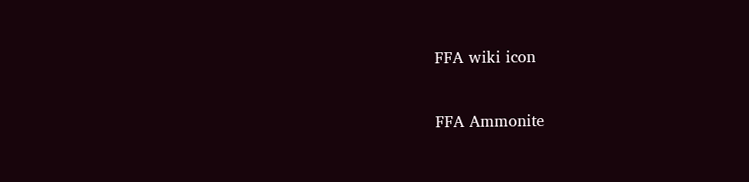FFA wiki icon

FFA Ammonite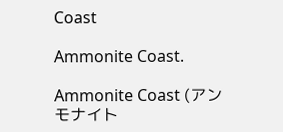Coast

Ammonite Coast.

Ammonite Coast (アンモナイト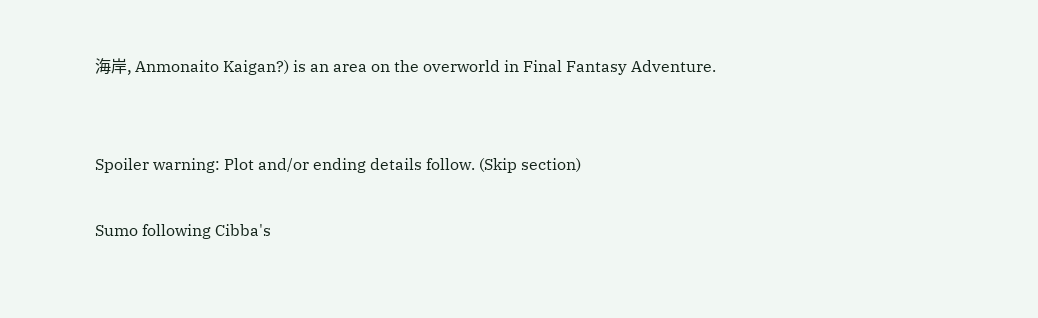海岸, Anmonaito Kaigan?) is an area on the overworld in Final Fantasy Adventure.


Spoiler warning: Plot and/or ending details follow. (Skip section)

Sumo following Cibba's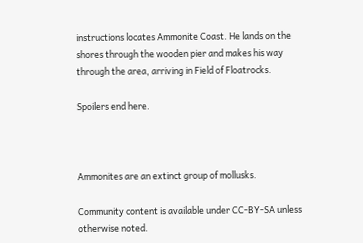instructions locates Ammonite Coast. He lands on the shores through the wooden pier and makes his way through the area, arriving in Field of Floatrocks.

Spoilers end here.



Ammonites are an extinct group of mollusks.

Community content is available under CC-BY-SA unless otherwise noted.